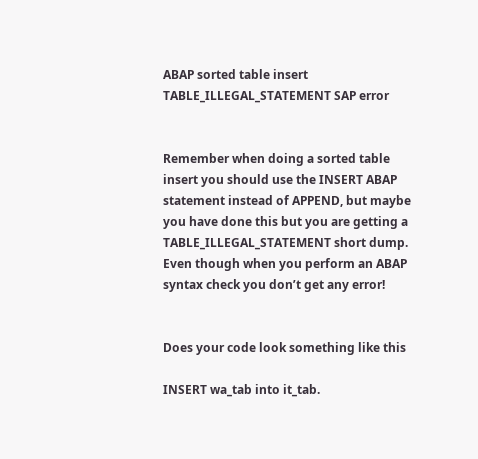ABAP sorted table insert TABLE_ILLEGAL_STATEMENT SAP error


Remember when doing a sorted table insert you should use the INSERT ABAP statement instead of APPEND, but maybe you have done this but you are getting a TABLE_ILLEGAL_STATEMENT short dump. Even though when you perform an ABAP syntax check you don’t get any error!


Does your code look something like this

INSERT wa_tab into it_tab.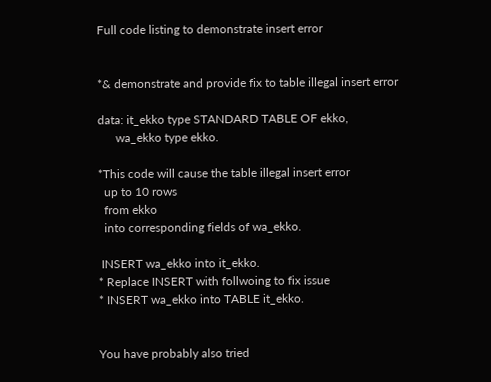Full code listing to demonstrate insert error


*& demonstrate and provide fix to table illegal insert error

data: it_ekko type STANDARD TABLE OF ekko,
      wa_ekko type ekko.

*This code will cause the table illegal insert error
  up to 10 rows
  from ekko
  into corresponding fields of wa_ekko.

 INSERT wa_ekko into it_ekko.
* Replace INSERT with follwoing to fix issue
* INSERT wa_ekko into TABLE it_ekko.


You have probably also tried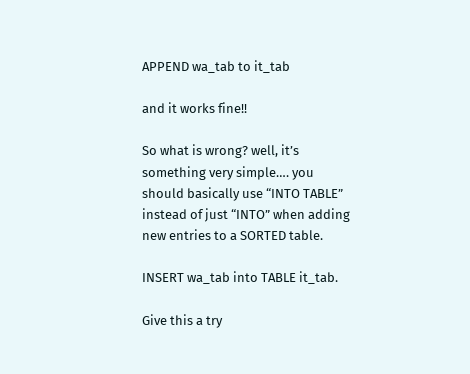APPEND wa_tab to it_tab

and it works fine!!

So what is wrong? well, it’s something very simple…. you should basically use “INTO TABLE” instead of just “INTO” when adding new entries to a SORTED table.

INSERT wa_tab into TABLE it_tab.

Give this a try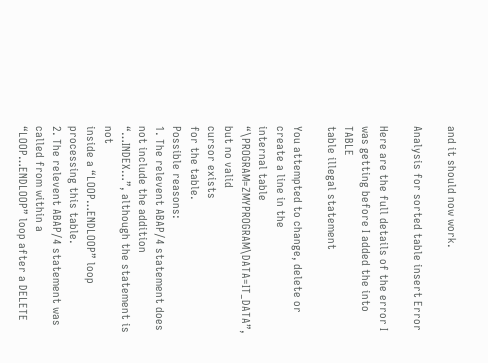and it should now work.

Analysis for sorted table insert Error

Here are the full details of the error I was getting before I added the into TABLE
table illegal statement

You attempted to change, delete or create a line in the
internal table “\PROGRAM=ZMYPROGRAM\DATA=IT_DATA”, but no valid
cursor exists
for the table.
Possible reasons:
1. The relevent ABAP/4 statement does not include the addition
“…INDEX…”, although the statement is not
inside a “LOOP…ENDLOOP” loop processing this table.
2. The relevent ABAP/4 statement was called from within a
“LOOP…ENDLOOP” loop after a DELETE